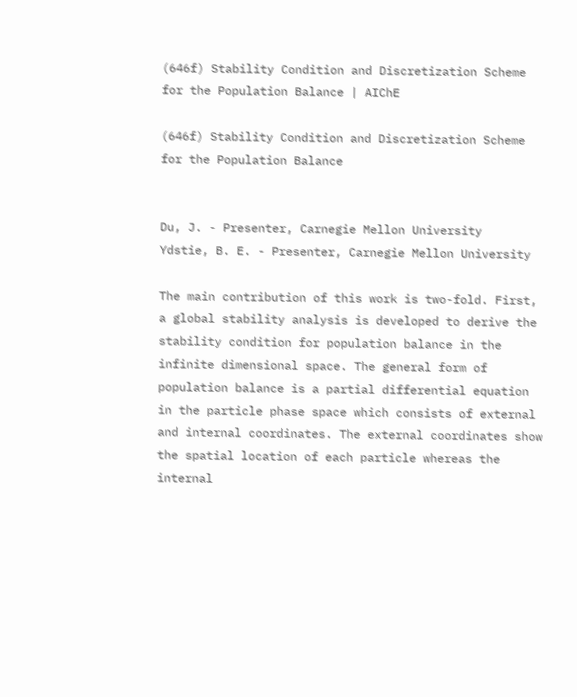(646f) Stability Condition and Discretization Scheme for the Population Balance | AIChE

(646f) Stability Condition and Discretization Scheme for the Population Balance


Du, J. - Presenter, Carnegie Mellon University
Ydstie, B. E. - Presenter, Carnegie Mellon University

The main contribution of this work is two-fold. First, a global stability analysis is developed to derive the stability condition for population balance in the infinite dimensional space. The general form of population balance is a partial differential equation in the particle phase space which consists of external and internal coordinates. The external coordinates show the spatial location of each particle whereas the internal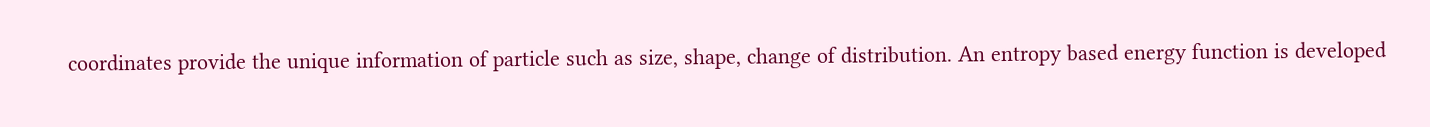coordinates provide the unique information of particle such as size, shape, change of distribution. An entropy based energy function is developed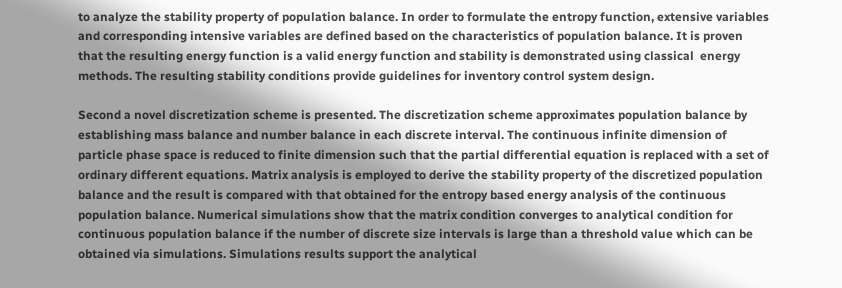to analyze the stability property of population balance. In order to formulate the entropy function, extensive variables and corresponding intensive variables are defined based on the characteristics of population balance. It is proven that the resulting energy function is a valid energy function and stability is demonstrated using classical  energy methods. The resulting stability conditions provide guidelines for inventory control system design.

Second a novel discretization scheme is presented. The discretization scheme approximates population balance by establishing mass balance and number balance in each discrete interval. The continuous infinite dimension of particle phase space is reduced to finite dimension such that the partial differential equation is replaced with a set of ordinary different equations. Matrix analysis is employed to derive the stability property of the discretized population balance and the result is compared with that obtained for the entropy based energy analysis of the continuous population balance. Numerical simulations show that the matrix condition converges to analytical condition for continuous population balance if the number of discrete size intervals is large than a threshold value which can be obtained via simulations. Simulations results support the analytical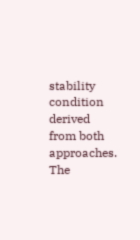stability condition derived from both approaches. The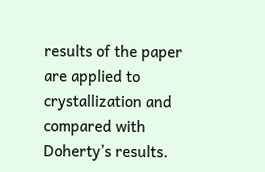results of the paper are applied to crystallization and compared with Doherty’s results.